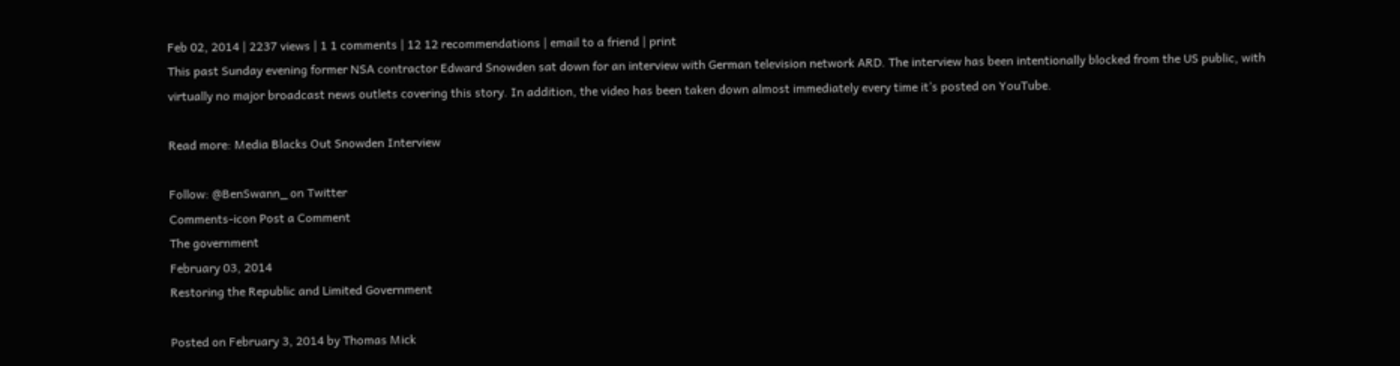Feb 02, 2014 | 2237 views | 1 1 comments | 12 12 recommendations | email to a friend | print
This past Sunday evening former NSA contractor Edward Snowden sat down for an interview with German television network ARD. The interview has been intentionally blocked from the US public, with virtually no major broadcast news outlets covering this story. In addition, the video has been taken down almost immediately every time it’s posted on YouTube.

Read more: Media Blacks Out Snowden Interview

Follow: @BenSwann_ on Twitter
Comments-icon Post a Comment
The government
February 03, 2014
Restoring the Republic and Limited Government

Posted on February 3, 2014 by Thomas Mick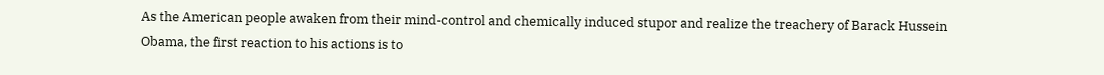As the American people awaken from their mind-control and chemically induced stupor and realize the treachery of Barack Hussein Obama, the first reaction to his actions is to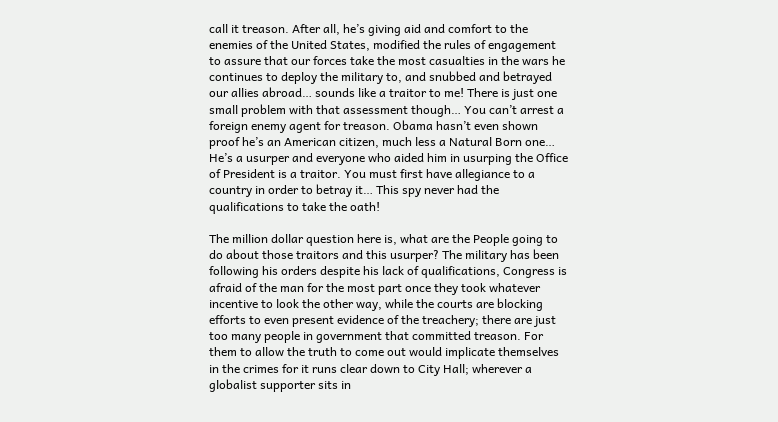call it treason. After all, he’s giving aid and comfort to the enemies of the United States, modified the rules of engagement to assure that our forces take the most casualties in the wars he continues to deploy the military to, and snubbed and betrayed our allies abroad… sounds like a traitor to me! There is just one small problem with that assessment though… You can’t arrest a foreign enemy agent for treason. Obama hasn’t even shown proof he’s an American citizen, much less a Natural Born one… He’s a usurper and everyone who aided him in usurping the Office of President is a traitor. You must first have allegiance to a country in order to betray it… This spy never had the qualifications to take the oath!

The million dollar question here is, what are the People going to do about those traitors and this usurper? The military has been following his orders despite his lack of qualifications, Congress is afraid of the man for the most part once they took whatever incentive to look the other way, while the courts are blocking efforts to even present evidence of the treachery; there are just too many people in government that committed treason. For them to allow the truth to come out would implicate themselves in the crimes for it runs clear down to City Hall; wherever a globalist supporter sits in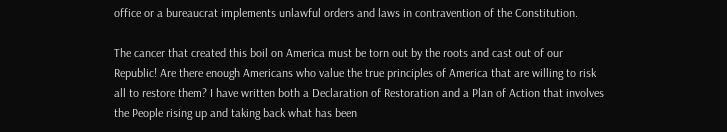office or a bureaucrat implements unlawful orders and laws in contravention of the Constitution.

The cancer that created this boil on America must be torn out by the roots and cast out of our Republic! Are there enough Americans who value the true principles of America that are willing to risk all to restore them? I have written both a Declaration of Restoration and a Plan of Action that involves the People rising up and taking back what has been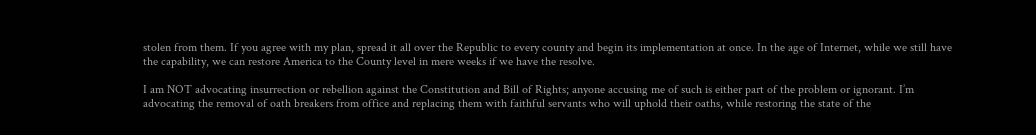stolen from them. If you agree with my plan, spread it all over the Republic to every county and begin its implementation at once. In the age of Internet, while we still have the capability, we can restore America to the County level in mere weeks if we have the resolve.

I am NOT advocating insurrection or rebellion against the Constitution and Bill of Rights; anyone accusing me of such is either part of the problem or ignorant. I’m advocating the removal of oath breakers from office and replacing them with faithful servants who will uphold their oaths, while restoring the state of the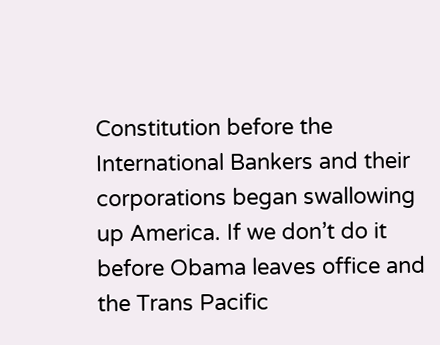Constitution before the International Bankers and their corporations began swallowing up America. If we don’t do it before Obama leaves office and the Trans Pacific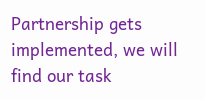Partnership gets implemented, we will find our task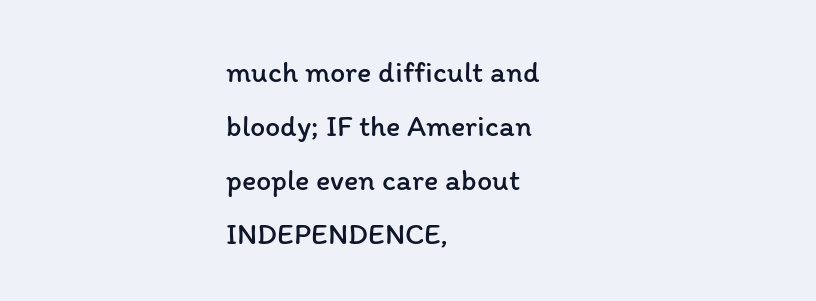much more difficult and bloody; IF the American people even care about INDEPENDENCE,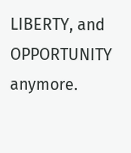LIBERTY, and OPPORTUNITY anymore.